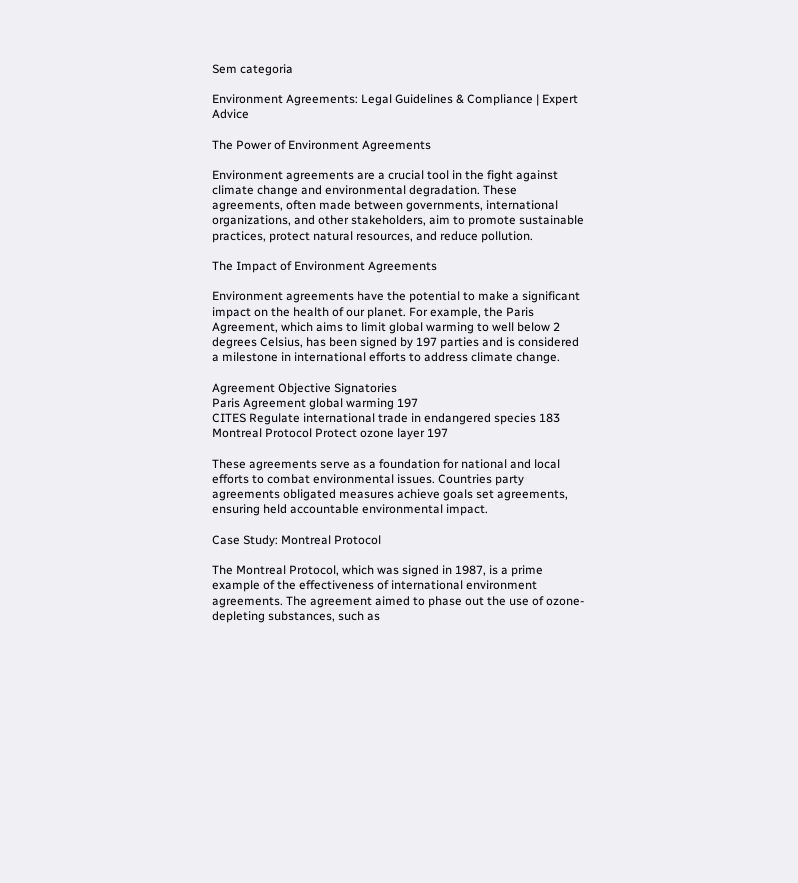Sem categoria

Environment Agreements: Legal Guidelines & Compliance | Expert Advice

The Power of Environment Agreements

Environment agreements are a crucial tool in the fight against climate change and environmental degradation. These agreements, often made between governments, international organizations, and other stakeholders, aim to promote sustainable practices, protect natural resources, and reduce pollution.

The Impact of Environment Agreements

Environment agreements have the potential to make a significant impact on the health of our planet. For example, the Paris Agreement, which aims to limit global warming to well below 2 degrees Celsius, has been signed by 197 parties and is considered a milestone in international efforts to address climate change.

Agreement Objective Signatories
Paris Agreement global warming 197
CITES Regulate international trade in endangered species 183
Montreal Protocol Protect ozone layer 197

These agreements serve as a foundation for national and local efforts to combat environmental issues. Countries party agreements obligated measures achieve goals set agreements, ensuring held accountable environmental impact.

Case Study: Montreal Protocol

The Montreal Protocol, which was signed in 1987, is a prime example of the effectiveness of international environment agreements. The agreement aimed to phase out the use of ozone-depleting substances, such as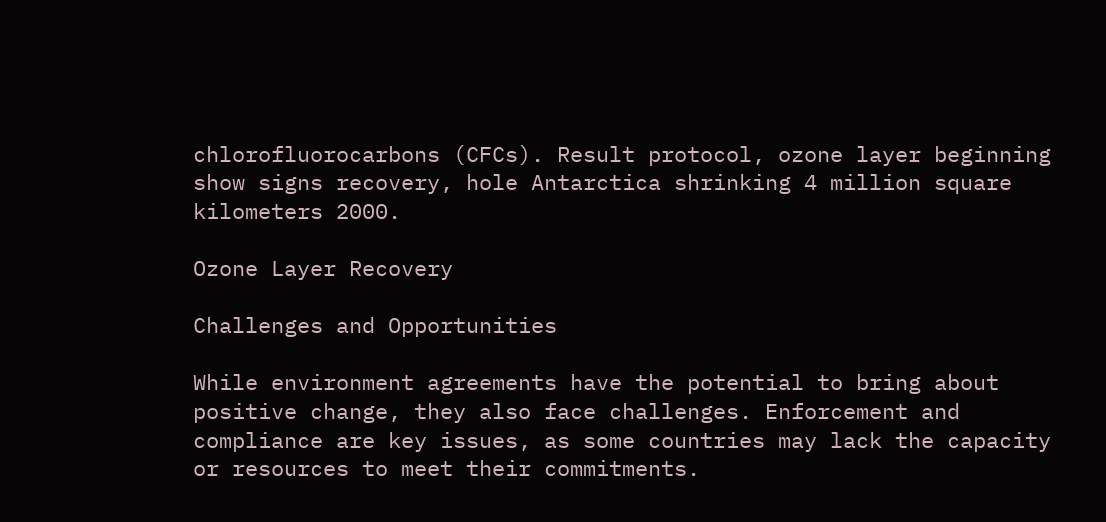chlorofluorocarbons (CFCs). Result protocol, ozone layer beginning show signs recovery, hole Antarctica shrinking 4 million square kilometers 2000.

Ozone Layer Recovery

Challenges and Opportunities

While environment agreements have the potential to bring about positive change, they also face challenges. Enforcement and compliance are key issues, as some countries may lack the capacity or resources to meet their commitments.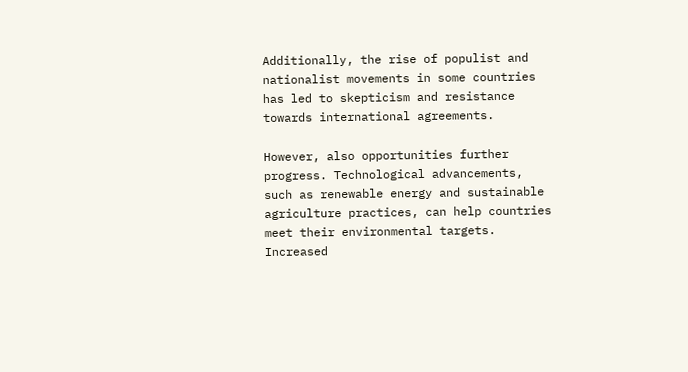Additionally, the rise of populist and nationalist movements in some countries has led to skepticism and resistance towards international agreements.

However, also opportunities further progress. Technological advancements, such as renewable energy and sustainable agriculture practices, can help countries meet their environmental targets. Increased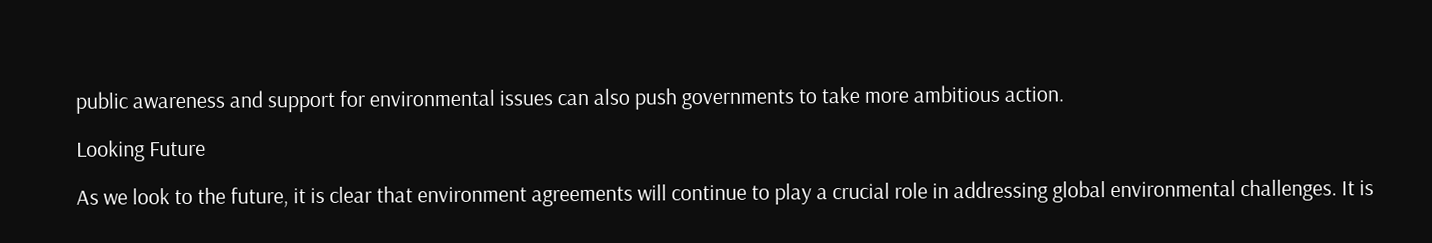public awareness and support for environmental issues can also push governments to take more ambitious action.

Looking Future

As we look to the future, it is clear that environment agreements will continue to play a crucial role in addressing global environmental challenges. It is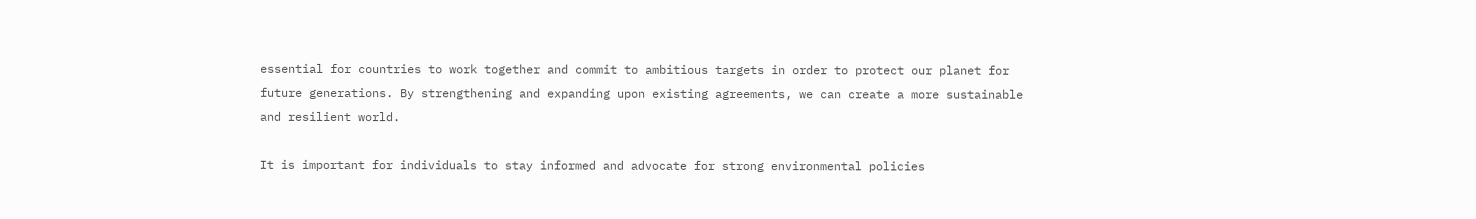essential for countries to work together and commit to ambitious targets in order to protect our planet for future generations. By strengthening and expanding upon existing agreements, we can create a more sustainable and resilient world.

It is important for individuals to stay informed and advocate for strong environmental policies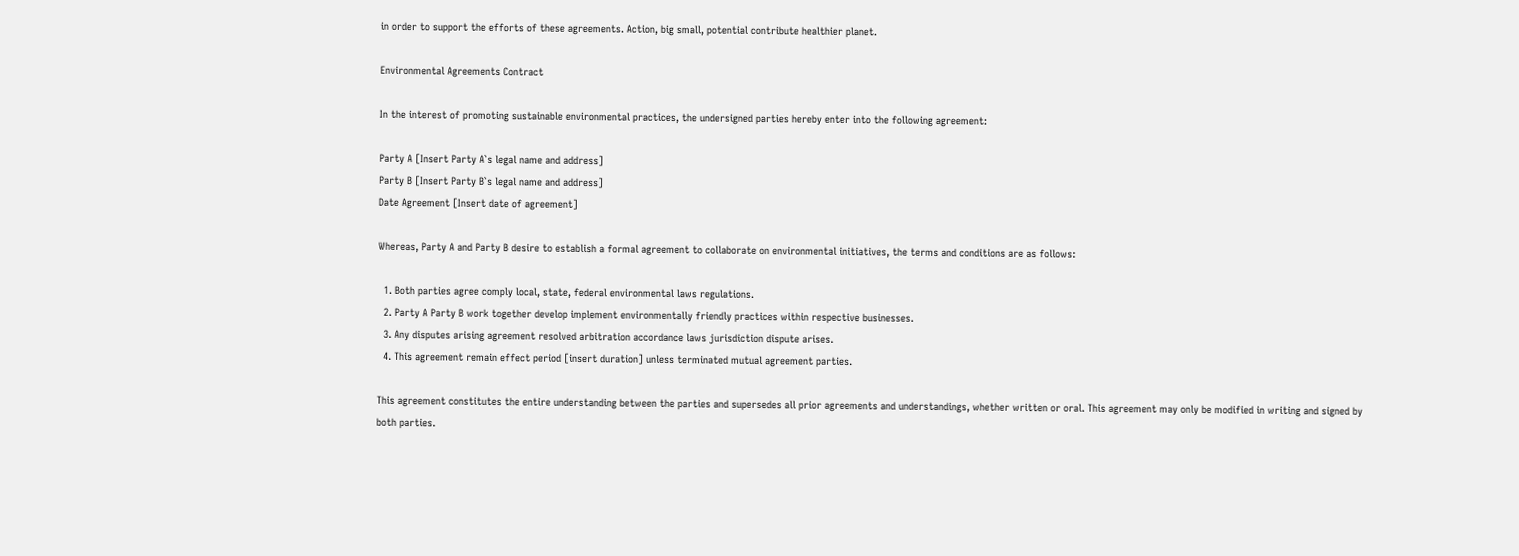in order to support the efforts of these agreements. Action, big small, potential contribute healthier planet.

Environmental Agreements Contract

In the interest of promoting sustainable environmental practices, the undersigned parties hereby enter into the following agreement:

Party A [Insert Party A`s legal name and address]
Party B [Insert Party B`s legal name and address]
Date Agreement [Insert date of agreement]

Whereas, Party A and Party B desire to establish a formal agreement to collaborate on environmental initiatives, the terms and conditions are as follows:

  1. Both parties agree comply local, state, federal environmental laws regulations.
  2. Party A Party B work together develop implement environmentally friendly practices within respective businesses.
  3. Any disputes arising agreement resolved arbitration accordance laws jurisdiction dispute arises.
  4. This agreement remain effect period [insert duration] unless terminated mutual agreement parties.

This agreement constitutes the entire understanding between the parties and supersedes all prior agreements and understandings, whether written or oral. This agreement may only be modified in writing and signed by both parties.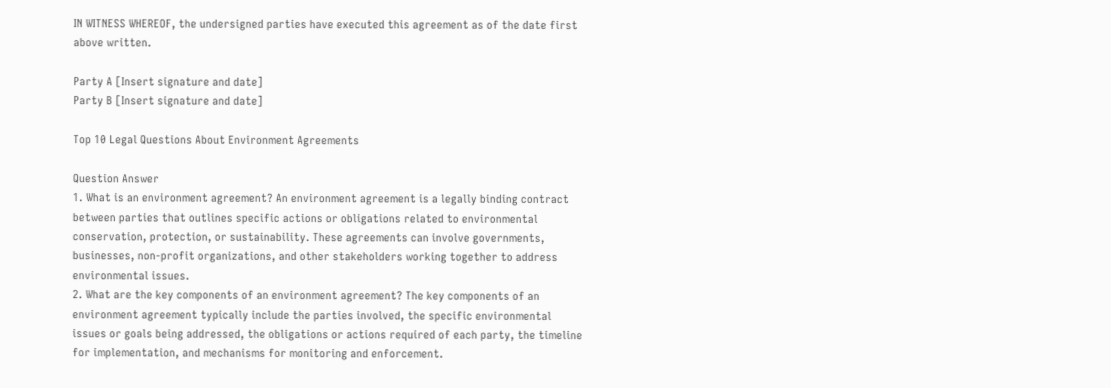IN WITNESS WHEREOF, the undersigned parties have executed this agreement as of the date first above written.

Party A [Insert signature and date]
Party B [Insert signature and date]

Top 10 Legal Questions About Environment Agreements

Question Answer
1. What is an environment agreement? An environment agreement is a legally binding contract between parties that outlines specific actions or obligations related to environmental conservation, protection, or sustainability. These agreements can involve governments, businesses, non-profit organizations, and other stakeholders working together to address environmental issues.
2. What are the key components of an environment agreement? The key components of an environment agreement typically include the parties involved, the specific environmental issues or goals being addressed, the obligations or actions required of each party, the timeline for implementation, and mechanisms for monitoring and enforcement.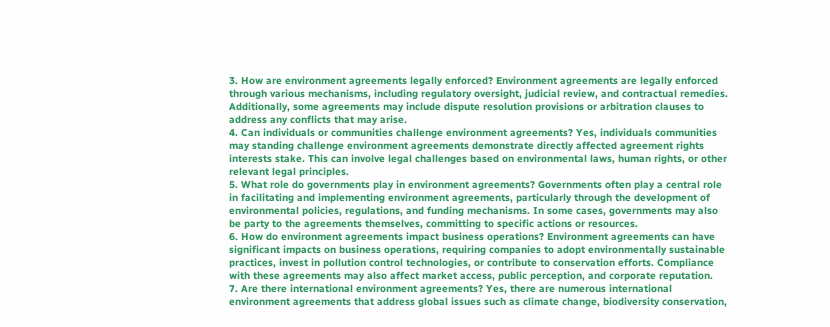3. How are environment agreements legally enforced? Environment agreements are legally enforced through various mechanisms, including regulatory oversight, judicial review, and contractual remedies. Additionally, some agreements may include dispute resolution provisions or arbitration clauses to address any conflicts that may arise.
4. Can individuals or communities challenge environment agreements? Yes, individuals communities may standing challenge environment agreements demonstrate directly affected agreement rights interests stake. This can involve legal challenges based on environmental laws, human rights, or other relevant legal principles.
5. What role do governments play in environment agreements? Governments often play a central role in facilitating and implementing environment agreements, particularly through the development of environmental policies, regulations, and funding mechanisms. In some cases, governments may also be party to the agreements themselves, committing to specific actions or resources.
6. How do environment agreements impact business operations? Environment agreements can have significant impacts on business operations, requiring companies to adopt environmentally sustainable practices, invest in pollution control technologies, or contribute to conservation efforts. Compliance with these agreements may also affect market access, public perception, and corporate reputation.
7. Are there international environment agreements? Yes, there are numerous international environment agreements that address global issues such as climate change, biodiversity conservation,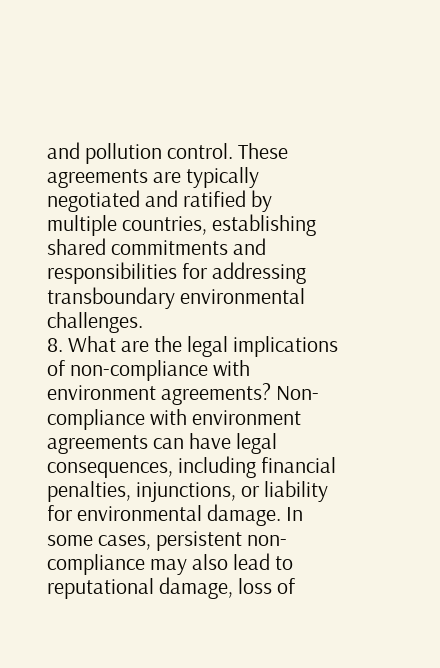and pollution control. These agreements are typically negotiated and ratified by multiple countries, establishing shared commitments and responsibilities for addressing transboundary environmental challenges.
8. What are the legal implications of non-compliance with environment agreements? Non-compliance with environment agreements can have legal consequences, including financial penalties, injunctions, or liability for environmental damage. In some cases, persistent non-compliance may also lead to reputational damage, loss of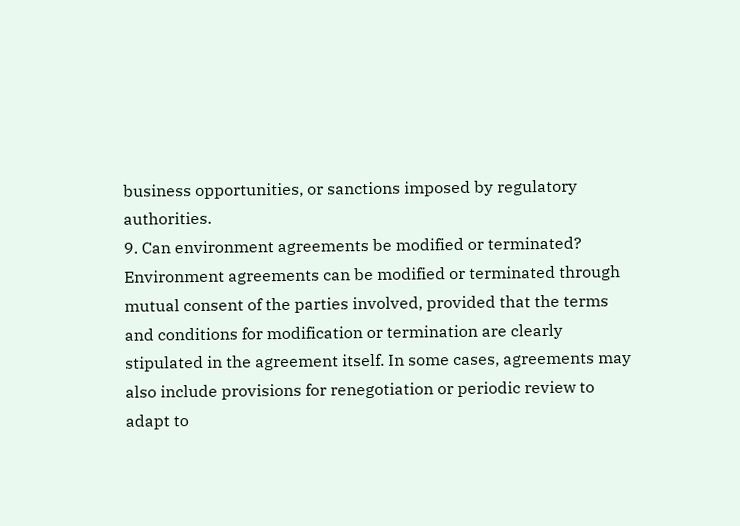business opportunities, or sanctions imposed by regulatory authorities.
9. Can environment agreements be modified or terminated? Environment agreements can be modified or terminated through mutual consent of the parties involved, provided that the terms and conditions for modification or termination are clearly stipulated in the agreement itself. In some cases, agreements may also include provisions for renegotiation or periodic review to adapt to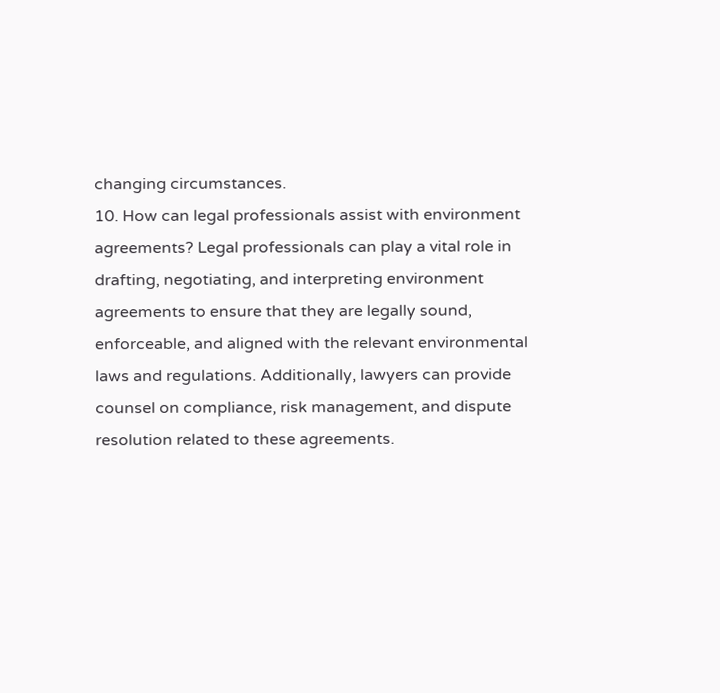changing circumstances.
10. How can legal professionals assist with environment agreements? Legal professionals can play a vital role in drafting, negotiating, and interpreting environment agreements to ensure that they are legally sound, enforceable, and aligned with the relevant environmental laws and regulations. Additionally, lawyers can provide counsel on compliance, risk management, and dispute resolution related to these agreements.